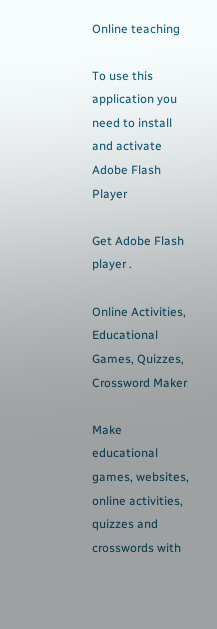Online teaching

To use this application you need to install and activate Adobe Flash Player

Get Adobe Flash player .

Online Activities, Educational Games, Quizzes, Crossword Maker

Make educational games, websites, online activities, quizzes and crosswords with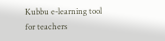Kubbu e-learning tool for teachers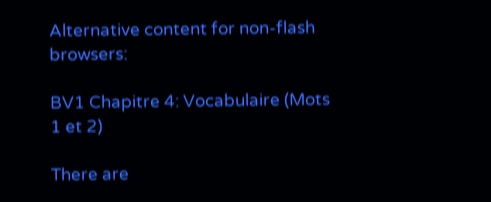Alternative content for non-flash browsers:

BV1 Chapitre 4: Vocabulaire (Mots 1 et 2)

There are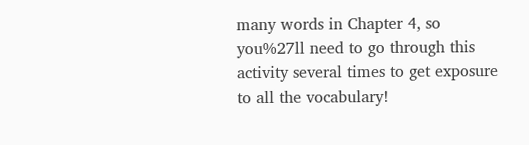many words in Chapter 4, so you%27ll need to go through this activity several times to get exposure to all the vocabulary!